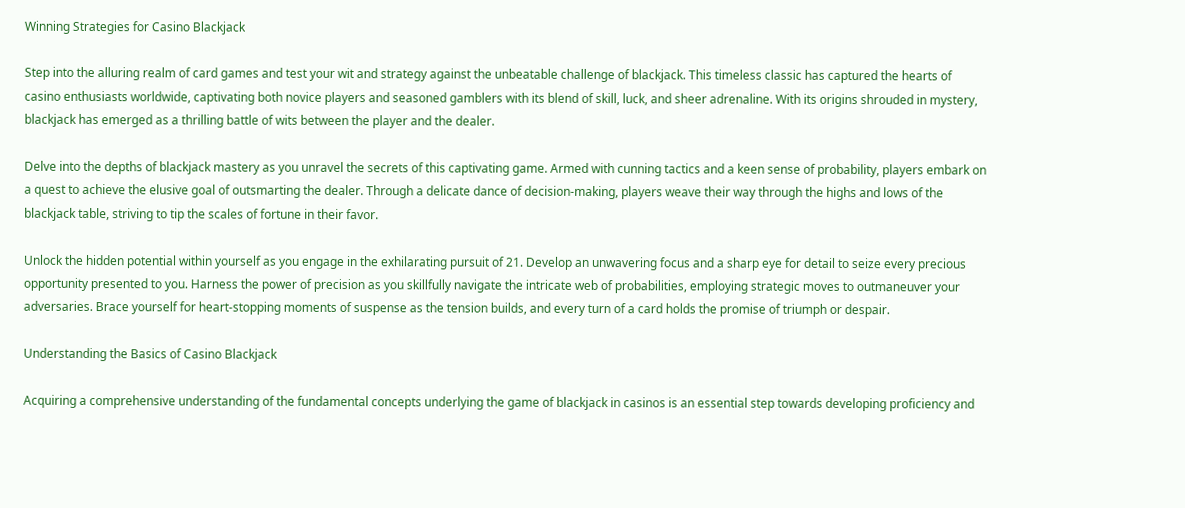Winning Strategies for Casino Blackjack

Step into the alluring realm of card games and test your wit and strategy against the unbeatable challenge of blackjack. This timeless classic has captured the hearts of casino enthusiasts worldwide, captivating both novice players and seasoned gamblers with its blend of skill, luck, and sheer adrenaline. With its origins shrouded in mystery, blackjack has emerged as a thrilling battle of wits between the player and the dealer.

Delve into the depths of blackjack mastery as you unravel the secrets of this captivating game. Armed with cunning tactics and a keen sense of probability, players embark on a quest to achieve the elusive goal of outsmarting the dealer. Through a delicate dance of decision-making, players weave their way through the highs and lows of the blackjack table, striving to tip the scales of fortune in their favor.

Unlock the hidden potential within yourself as you engage in the exhilarating pursuit of 21. Develop an unwavering focus and a sharp eye for detail to seize every precious opportunity presented to you. Harness the power of precision as you skillfully navigate the intricate web of probabilities, employing strategic moves to outmaneuver your adversaries. Brace yourself for heart-stopping moments of suspense as the tension builds, and every turn of a card holds the promise of triumph or despair.

Understanding the Basics of Casino Blackjack

Acquiring a comprehensive understanding of the fundamental concepts underlying the game of blackjack in casinos is an essential step towards developing proficiency and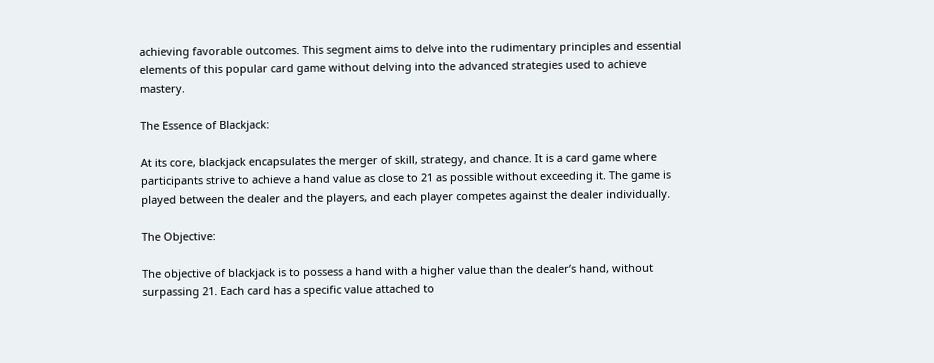achieving favorable outcomes. This segment aims to delve into the rudimentary principles and essential elements of this popular card game without delving into the advanced strategies used to achieve mastery.

The Essence of Blackjack:

At its core, blackjack encapsulates the merger of skill, strategy, and chance. It is a card game where participants strive to achieve a hand value as close to 21 as possible without exceeding it. The game is played between the dealer and the players, and each player competes against the dealer individually.

The Objective:

The objective of blackjack is to possess a hand with a higher value than the dealer’s hand, without surpassing 21. Each card has a specific value attached to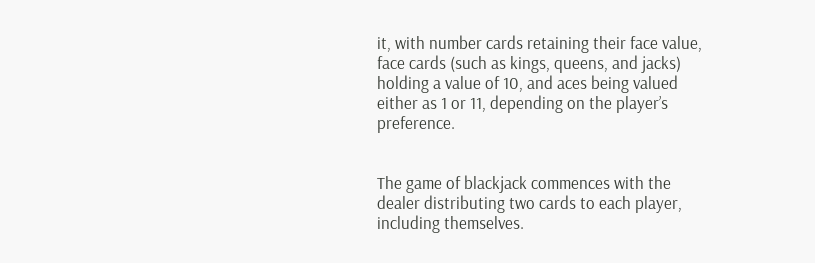it, with number cards retaining their face value, face cards (such as kings, queens, and jacks) holding a value of 10, and aces being valued either as 1 or 11, depending on the player’s preference.


The game of blackjack commences with the dealer distributing two cards to each player, including themselves.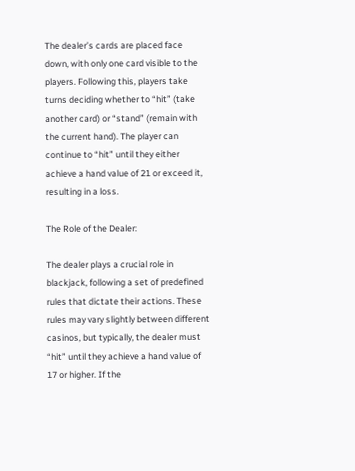The dealer’s cards are placed face down, with only one card visible to the players. Following this, players take turns deciding whether to “hit” (take another card) or “stand” (remain with the current hand). The player can continue to “hit” until they either achieve a hand value of 21 or exceed it, resulting in a loss.

The Role of the Dealer:

The dealer plays a crucial role in blackjack, following a set of predefined rules that dictate their actions. These rules may vary slightly between different casinos, but typically, the dealer must “hit” until they achieve a hand value of 17 or higher. If the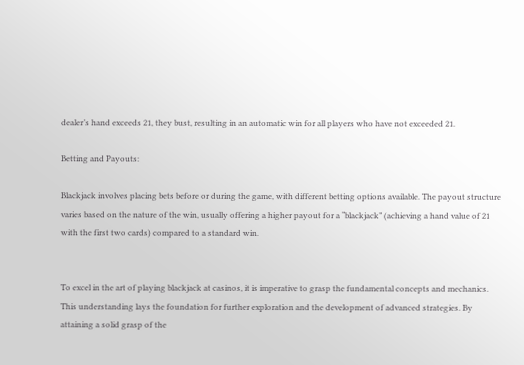dealer’s hand exceeds 21, they bust, resulting in an automatic win for all players who have not exceeded 21.

Betting and Payouts:

Blackjack involves placing bets before or during the game, with different betting options available. The payout structure varies based on the nature of the win, usually offering a higher payout for a “blackjack” (achieving a hand value of 21 with the first two cards) compared to a standard win.


To excel in the art of playing blackjack at casinos, it is imperative to grasp the fundamental concepts and mechanics. This understanding lays the foundation for further exploration and the development of advanced strategies. By attaining a solid grasp of the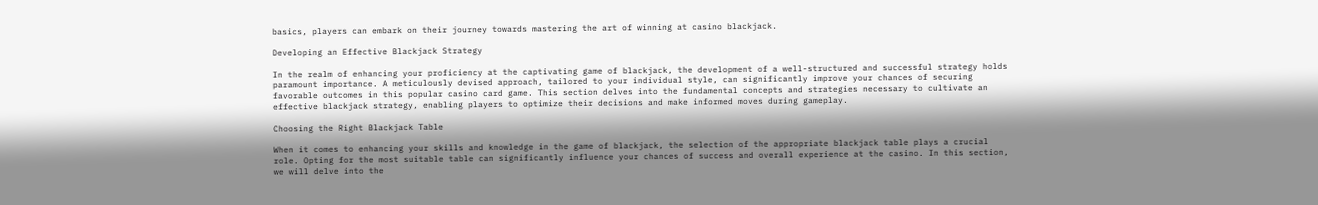basics, players can embark on their journey towards mastering the art of winning at casino blackjack.

Developing an Effective Blackjack Strategy

In the realm of enhancing your proficiency at the captivating game of blackjack, the development of a well-structured and successful strategy holds paramount importance. A meticulously devised approach, tailored to your individual style, can significantly improve your chances of securing favorable outcomes in this popular casino card game. This section delves into the fundamental concepts and strategies necessary to cultivate an effective blackjack strategy, enabling players to optimize their decisions and make informed moves during gameplay.

Choosing the Right Blackjack Table

When it comes to enhancing your skills and knowledge in the game of blackjack, the selection of the appropriate blackjack table plays a crucial role. Opting for the most suitable table can significantly influence your chances of success and overall experience at the casino. In this section, we will delve into the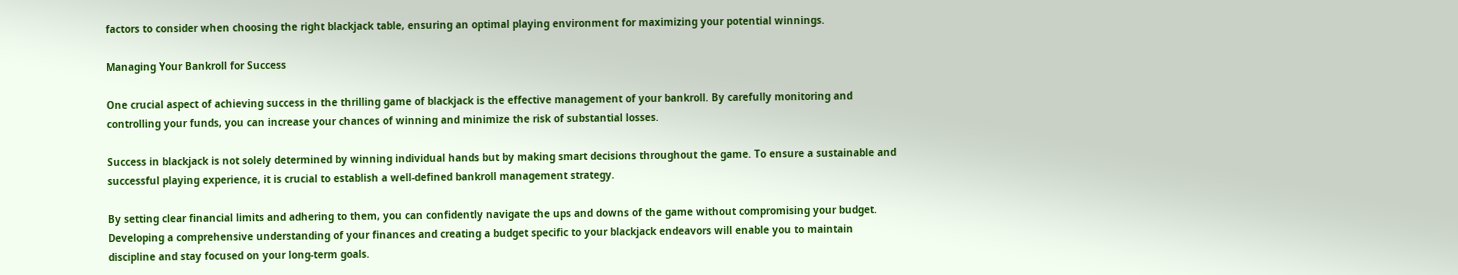factors to consider when choosing the right blackjack table, ensuring an optimal playing environment for maximizing your potential winnings.

Managing Your Bankroll for Success

One crucial aspect of achieving success in the thrilling game of blackjack is the effective management of your bankroll. By carefully monitoring and controlling your funds, you can increase your chances of winning and minimize the risk of substantial losses.

Success in blackjack is not solely determined by winning individual hands but by making smart decisions throughout the game. To ensure a sustainable and successful playing experience, it is crucial to establish a well-defined bankroll management strategy.

By setting clear financial limits and adhering to them, you can confidently navigate the ups and downs of the game without compromising your budget. Developing a comprehensive understanding of your finances and creating a budget specific to your blackjack endeavors will enable you to maintain discipline and stay focused on your long-term goals.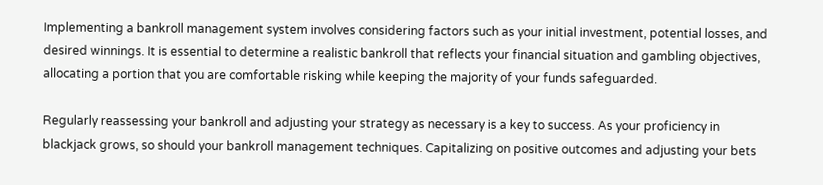Implementing a bankroll management system involves considering factors such as your initial investment, potential losses, and desired winnings. It is essential to determine a realistic bankroll that reflects your financial situation and gambling objectives, allocating a portion that you are comfortable risking while keeping the majority of your funds safeguarded.

Regularly reassessing your bankroll and adjusting your strategy as necessary is a key to success. As your proficiency in blackjack grows, so should your bankroll management techniques. Capitalizing on positive outcomes and adjusting your bets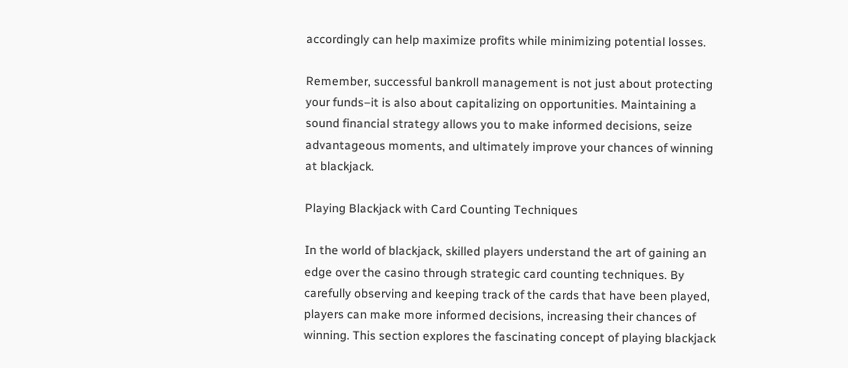accordingly can help maximize profits while minimizing potential losses.

Remember, successful bankroll management is not just about protecting your funds–it is also about capitalizing on opportunities. Maintaining a sound financial strategy allows you to make informed decisions, seize advantageous moments, and ultimately improve your chances of winning at blackjack.

Playing Blackjack with Card Counting Techniques

In the world of blackjack, skilled players understand the art of gaining an edge over the casino through strategic card counting techniques. By carefully observing and keeping track of the cards that have been played, players can make more informed decisions, increasing their chances of winning. This section explores the fascinating concept of playing blackjack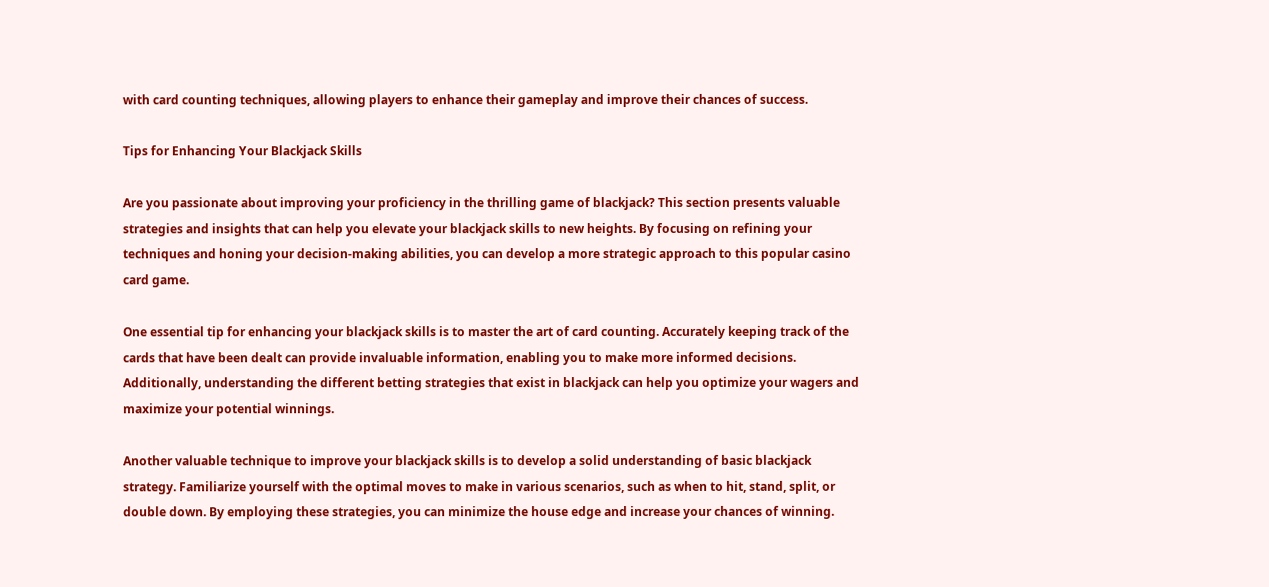with card counting techniques, allowing players to enhance their gameplay and improve their chances of success.

Tips for Enhancing Your Blackjack Skills

Are you passionate about improving your proficiency in the thrilling game of blackjack? This section presents valuable strategies and insights that can help you elevate your blackjack skills to new heights. By focusing on refining your techniques and honing your decision-making abilities, you can develop a more strategic approach to this popular casino card game.

One essential tip for enhancing your blackjack skills is to master the art of card counting. Accurately keeping track of the cards that have been dealt can provide invaluable information, enabling you to make more informed decisions. Additionally, understanding the different betting strategies that exist in blackjack can help you optimize your wagers and maximize your potential winnings.

Another valuable technique to improve your blackjack skills is to develop a solid understanding of basic blackjack strategy. Familiarize yourself with the optimal moves to make in various scenarios, such as when to hit, stand, split, or double down. By employing these strategies, you can minimize the house edge and increase your chances of winning.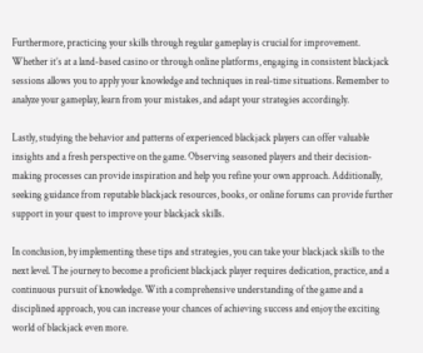Furthermore, practicing your skills through regular gameplay is crucial for improvement. Whether it’s at a land-based casino or through online platforms, engaging in consistent blackjack sessions allows you to apply your knowledge and techniques in real-time situations. Remember to analyze your gameplay, learn from your mistakes, and adapt your strategies accordingly.

Lastly, studying the behavior and patterns of experienced blackjack players can offer valuable insights and a fresh perspective on the game. Observing seasoned players and their decision-making processes can provide inspiration and help you refine your own approach. Additionally, seeking guidance from reputable blackjack resources, books, or online forums can provide further support in your quest to improve your blackjack skills.

In conclusion, by implementing these tips and strategies, you can take your blackjack skills to the next level. The journey to become a proficient blackjack player requires dedication, practice, and a continuous pursuit of knowledge. With a comprehensive understanding of the game and a disciplined approach, you can increase your chances of achieving success and enjoy the exciting world of blackjack even more.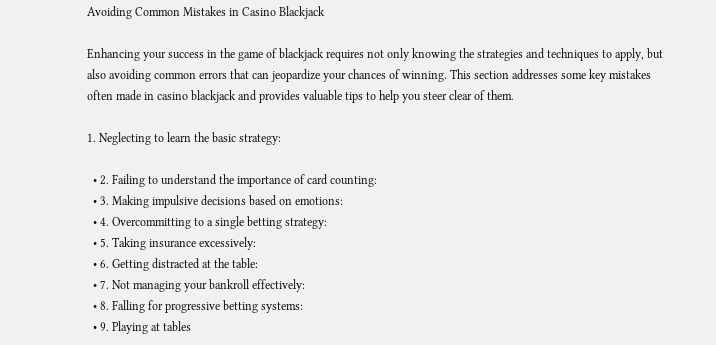Avoiding Common Mistakes in Casino Blackjack

Enhancing your success in the game of blackjack requires not only knowing the strategies and techniques to apply, but also avoiding common errors that can jeopardize your chances of winning. This section addresses some key mistakes often made in casino blackjack and provides valuable tips to help you steer clear of them.

1. Neglecting to learn the basic strategy:

  • 2. Failing to understand the importance of card counting:
  • 3. Making impulsive decisions based on emotions:
  • 4. Overcommitting to a single betting strategy:
  • 5. Taking insurance excessively:
  • 6. Getting distracted at the table:
  • 7. Not managing your bankroll effectively:
  • 8. Falling for progressive betting systems:
  • 9. Playing at tables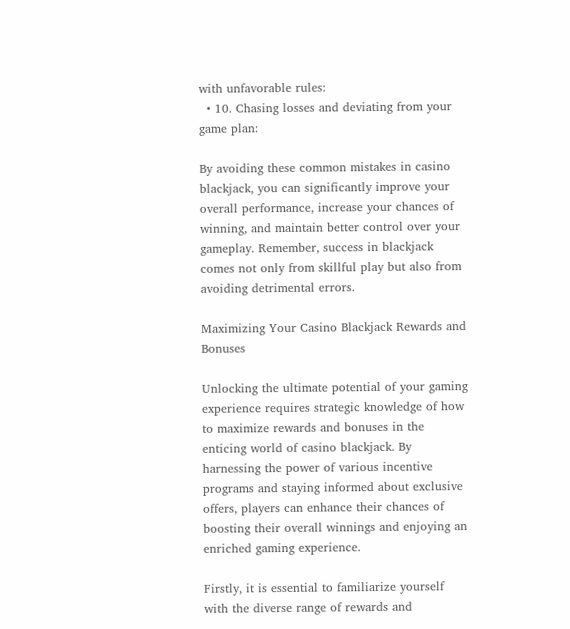with unfavorable rules:
  • 10. Chasing losses and deviating from your game plan:

By avoiding these common mistakes in casino blackjack, you can significantly improve your overall performance, increase your chances of winning, and maintain better control over your gameplay. Remember, success in blackjack comes not only from skillful play but also from avoiding detrimental errors.

Maximizing Your Casino Blackjack Rewards and Bonuses

Unlocking the ultimate potential of your gaming experience requires strategic knowledge of how to maximize rewards and bonuses in the enticing world of casino blackjack. By harnessing the power of various incentive programs and staying informed about exclusive offers, players can enhance their chances of boosting their overall winnings and enjoying an enriched gaming experience.

Firstly, it is essential to familiarize yourself with the diverse range of rewards and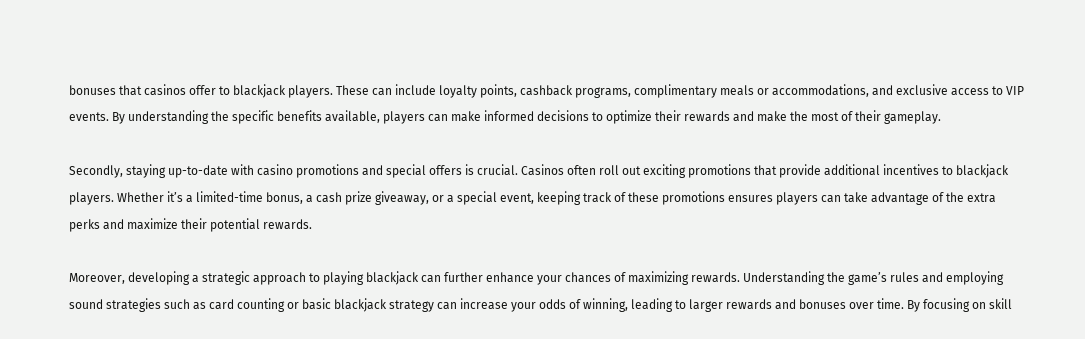bonuses that casinos offer to blackjack players. These can include loyalty points, cashback programs, complimentary meals or accommodations, and exclusive access to VIP events. By understanding the specific benefits available, players can make informed decisions to optimize their rewards and make the most of their gameplay.

Secondly, staying up-to-date with casino promotions and special offers is crucial. Casinos often roll out exciting promotions that provide additional incentives to blackjack players. Whether it’s a limited-time bonus, a cash prize giveaway, or a special event, keeping track of these promotions ensures players can take advantage of the extra perks and maximize their potential rewards.

Moreover, developing a strategic approach to playing blackjack can further enhance your chances of maximizing rewards. Understanding the game’s rules and employing sound strategies such as card counting or basic blackjack strategy can increase your odds of winning, leading to larger rewards and bonuses over time. By focusing on skill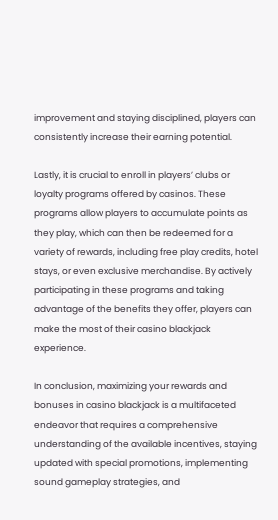improvement and staying disciplined, players can consistently increase their earning potential.

Lastly, it is crucial to enroll in players’ clubs or loyalty programs offered by casinos. These programs allow players to accumulate points as they play, which can then be redeemed for a variety of rewards, including free play credits, hotel stays, or even exclusive merchandise. By actively participating in these programs and taking advantage of the benefits they offer, players can make the most of their casino blackjack experience.

In conclusion, maximizing your rewards and bonuses in casino blackjack is a multifaceted endeavor that requires a comprehensive understanding of the available incentives, staying updated with special promotions, implementing sound gameplay strategies, and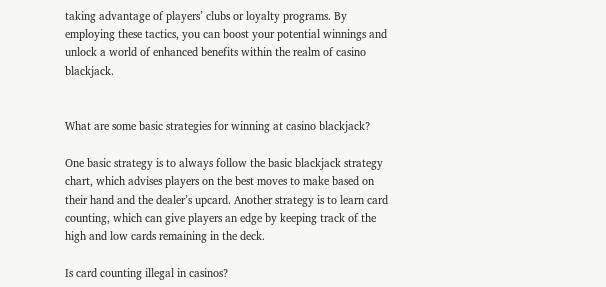taking advantage of players’ clubs or loyalty programs. By employing these tactics, you can boost your potential winnings and unlock a world of enhanced benefits within the realm of casino blackjack.


What are some basic strategies for winning at casino blackjack?

One basic strategy is to always follow the basic blackjack strategy chart, which advises players on the best moves to make based on their hand and the dealer’s upcard. Another strategy is to learn card counting, which can give players an edge by keeping track of the high and low cards remaining in the deck.

Is card counting illegal in casinos?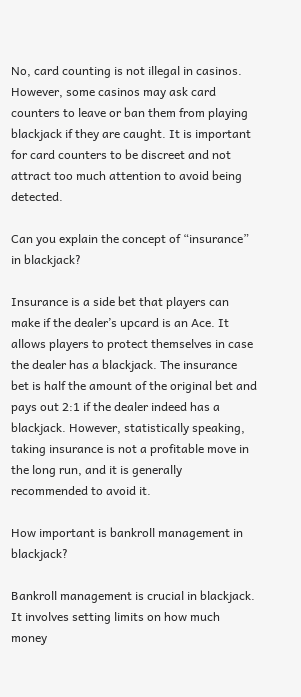No, card counting is not illegal in casinos. However, some casinos may ask card counters to leave or ban them from playing blackjack if they are caught. It is important for card counters to be discreet and not attract too much attention to avoid being detected.

Can you explain the concept of “insurance” in blackjack?

Insurance is a side bet that players can make if the dealer’s upcard is an Ace. It allows players to protect themselves in case the dealer has a blackjack. The insurance bet is half the amount of the original bet and pays out 2:1 if the dealer indeed has a blackjack. However, statistically speaking, taking insurance is not a profitable move in the long run, and it is generally recommended to avoid it.

How important is bankroll management in blackjack?

Bankroll management is crucial in blackjack. It involves setting limits on how much money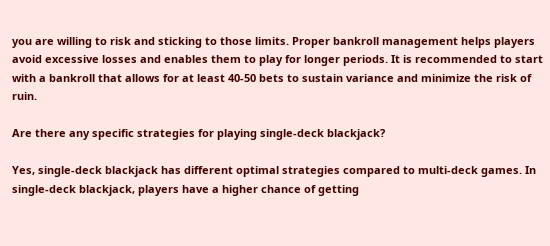you are willing to risk and sticking to those limits. Proper bankroll management helps players avoid excessive losses and enables them to play for longer periods. It is recommended to start with a bankroll that allows for at least 40-50 bets to sustain variance and minimize the risk of ruin.

Are there any specific strategies for playing single-deck blackjack?

Yes, single-deck blackjack has different optimal strategies compared to multi-deck games. In single-deck blackjack, players have a higher chance of getting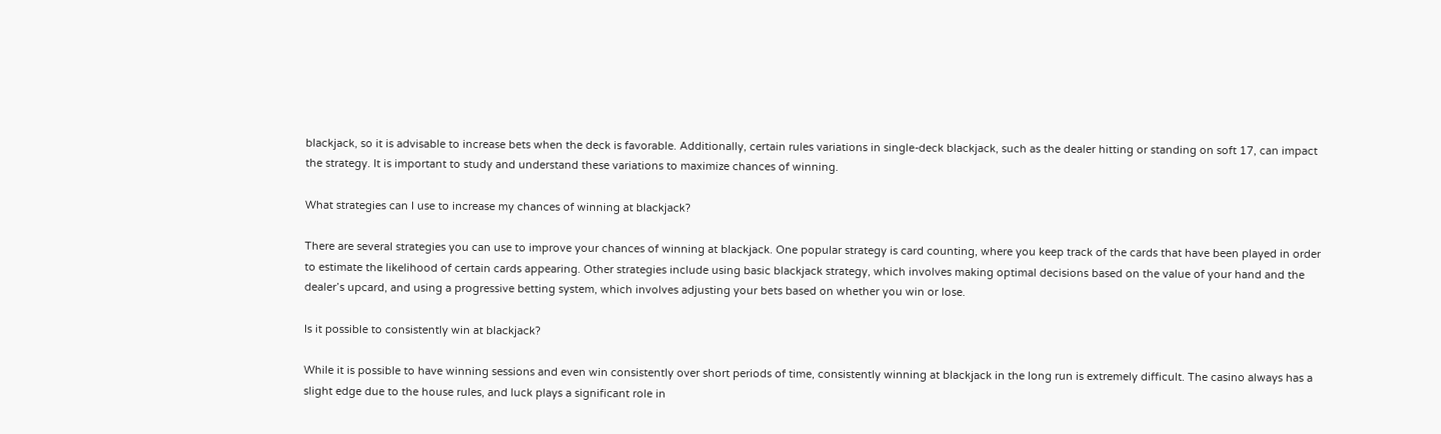blackjack, so it is advisable to increase bets when the deck is favorable. Additionally, certain rules variations in single-deck blackjack, such as the dealer hitting or standing on soft 17, can impact the strategy. It is important to study and understand these variations to maximize chances of winning.

What strategies can I use to increase my chances of winning at blackjack?

There are several strategies you can use to improve your chances of winning at blackjack. One popular strategy is card counting, where you keep track of the cards that have been played in order to estimate the likelihood of certain cards appearing. Other strategies include using basic blackjack strategy, which involves making optimal decisions based on the value of your hand and the dealer’s upcard, and using a progressive betting system, which involves adjusting your bets based on whether you win or lose.

Is it possible to consistently win at blackjack?

While it is possible to have winning sessions and even win consistently over short periods of time, consistently winning at blackjack in the long run is extremely difficult. The casino always has a slight edge due to the house rules, and luck plays a significant role in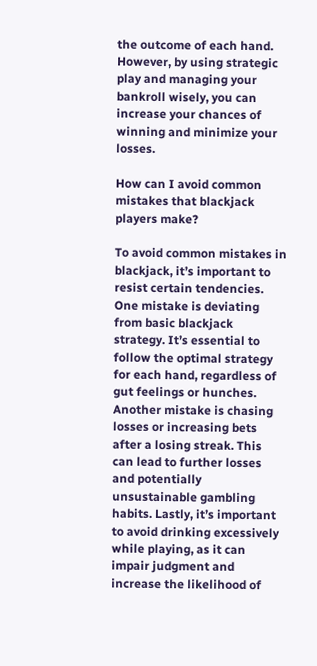the outcome of each hand. However, by using strategic play and managing your bankroll wisely, you can increase your chances of winning and minimize your losses.

How can I avoid common mistakes that blackjack players make?

To avoid common mistakes in blackjack, it’s important to resist certain tendencies. One mistake is deviating from basic blackjack strategy. It’s essential to follow the optimal strategy for each hand, regardless of gut feelings or hunches. Another mistake is chasing losses or increasing bets after a losing streak. This can lead to further losses and potentially unsustainable gambling habits. Lastly, it’s important to avoid drinking excessively while playing, as it can impair judgment and increase the likelihood of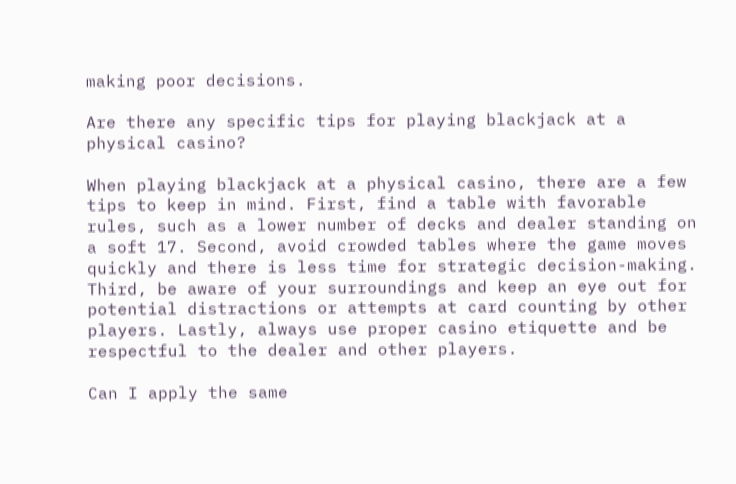making poor decisions.

Are there any specific tips for playing blackjack at a physical casino?

When playing blackjack at a physical casino, there are a few tips to keep in mind. First, find a table with favorable rules, such as a lower number of decks and dealer standing on a soft 17. Second, avoid crowded tables where the game moves quickly and there is less time for strategic decision-making. Third, be aware of your surroundings and keep an eye out for potential distractions or attempts at card counting by other players. Lastly, always use proper casino etiquette and be respectful to the dealer and other players.

Can I apply the same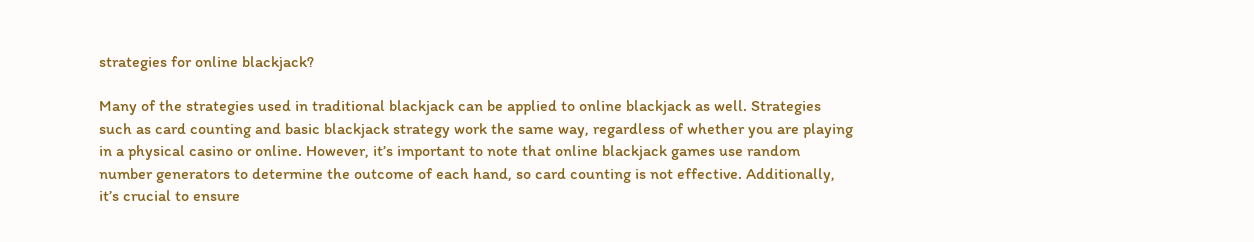strategies for online blackjack?

Many of the strategies used in traditional blackjack can be applied to online blackjack as well. Strategies such as card counting and basic blackjack strategy work the same way, regardless of whether you are playing in a physical casino or online. However, it’s important to note that online blackjack games use random number generators to determine the outcome of each hand, so card counting is not effective. Additionally, it’s crucial to ensure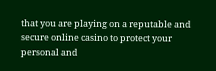that you are playing on a reputable and secure online casino to protect your personal and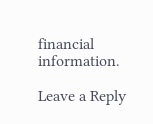financial information.

Leave a Reply